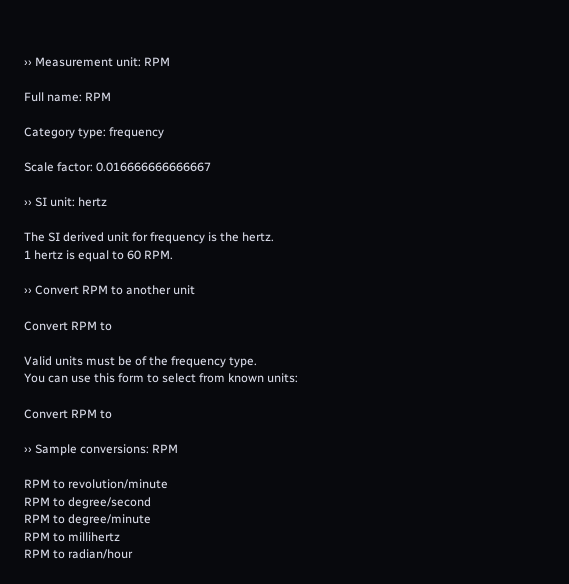›› Measurement unit: RPM

Full name: RPM

Category type: frequency

Scale factor: 0.016666666666667

›› SI unit: hertz

The SI derived unit for frequency is the hertz.
1 hertz is equal to 60 RPM.

›› Convert RPM to another unit

Convert RPM to

Valid units must be of the frequency type.
You can use this form to select from known units:

Convert RPM to

›› Sample conversions: RPM

RPM to revolution/minute
RPM to degree/second
RPM to degree/minute
RPM to millihertz
RPM to radian/hour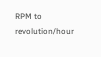RPM to revolution/hour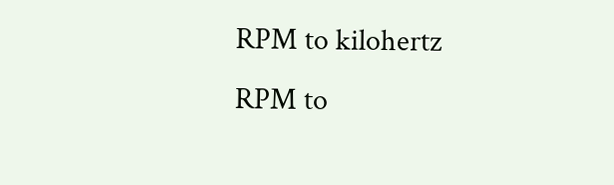RPM to kilohertz
RPM to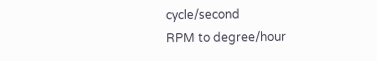cycle/second
RPM to degree/hour